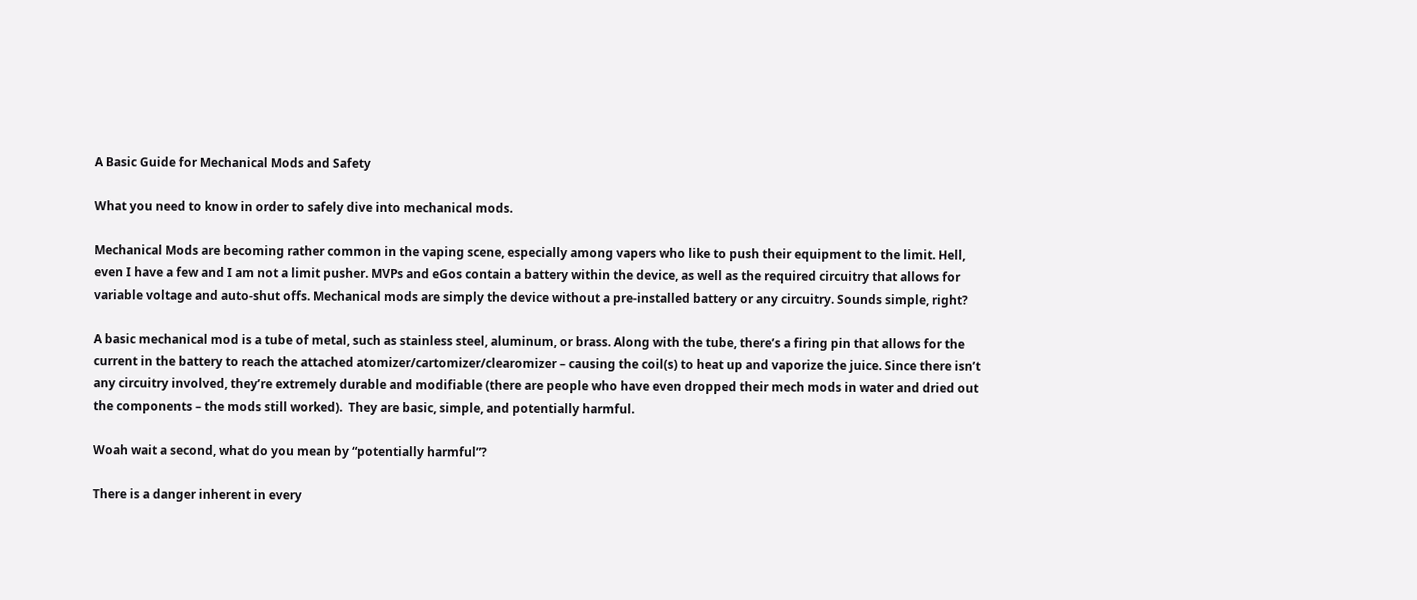A Basic Guide for Mechanical Mods and Safety

What you need to know in order to safely dive into mechanical mods.

Mechanical Mods are becoming rather common in the vaping scene, especially among vapers who like to push their equipment to the limit. Hell, even I have a few and I am not a limit pusher. MVPs and eGos contain a battery within the device, as well as the required circuitry that allows for variable voltage and auto-shut offs. Mechanical mods are simply the device without a pre-installed battery or any circuitry. Sounds simple, right?

A basic mechanical mod is a tube of metal, such as stainless steel, aluminum, or brass. Along with the tube, there’s a firing pin that allows for the current in the battery to reach the attached atomizer/cartomizer/clearomizer – causing the coil(s) to heat up and vaporize the juice. Since there isn’t any circuitry involved, they’re extremely durable and modifiable (there are people who have even dropped their mech mods in water and dried out the components – the mods still worked).  They are basic, simple, and potentially harmful.

Woah wait a second, what do you mean by “potentially harmful”?

There is a danger inherent in every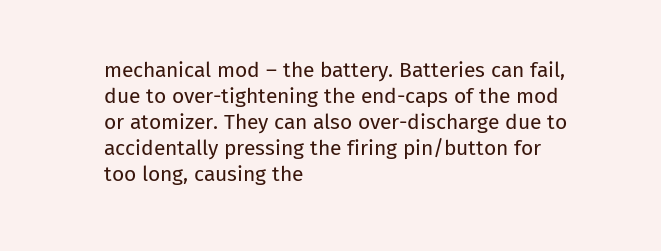mechanical mod – the battery. Batteries can fail, due to over-tightening the end-caps of the mod or atomizer. They can also over-discharge due to accidentally pressing the firing pin/button for too long, causing the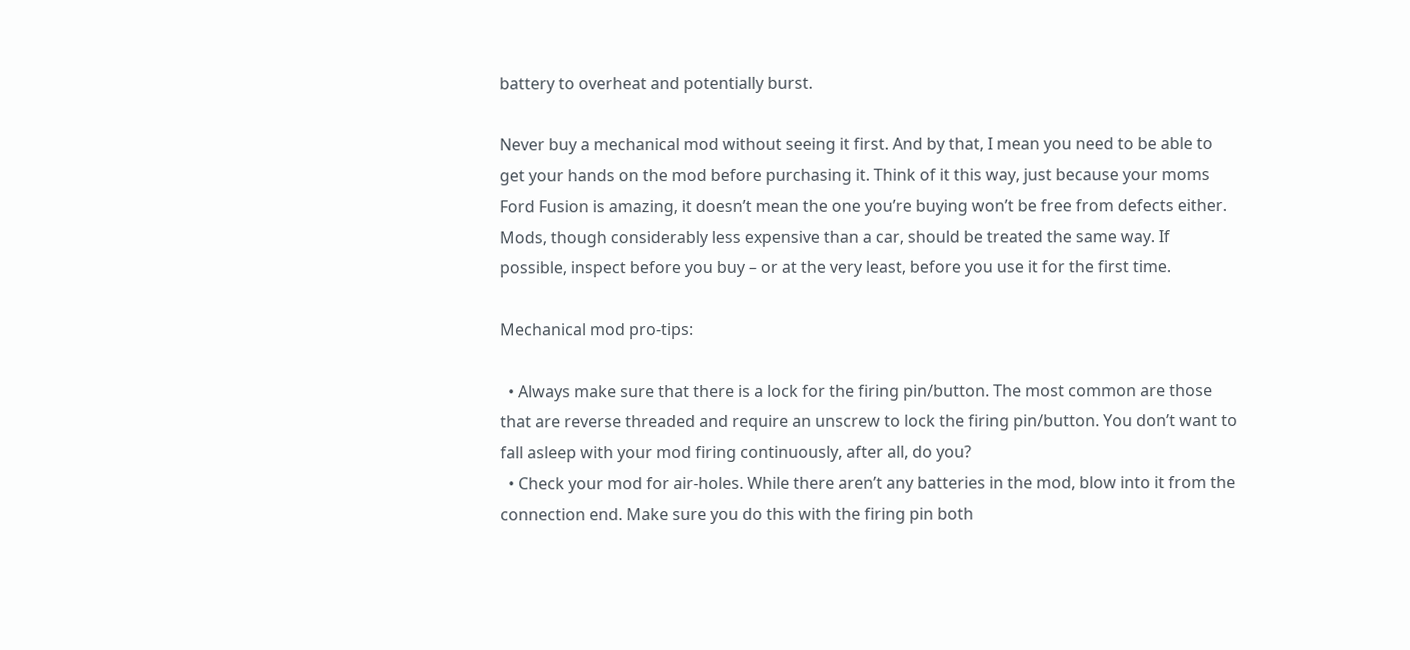battery to overheat and potentially burst.

Never buy a mechanical mod without seeing it first. And by that, I mean you need to be able to get your hands on the mod before purchasing it. Think of it this way, just because your moms Ford Fusion is amazing, it doesn’t mean the one you’re buying won’t be free from defects either. Mods, though considerably less expensive than a car, should be treated the same way. If possible, inspect before you buy – or at the very least, before you use it for the first time.

Mechanical mod pro-tips:

  • Always make sure that there is a lock for the firing pin/button. The most common are those that are reverse threaded and require an unscrew to lock the firing pin/button. You don’t want to fall asleep with your mod firing continuously, after all, do you?
  • Check your mod for air-holes. While there aren’t any batteries in the mod, blow into it from the connection end. Make sure you do this with the firing pin both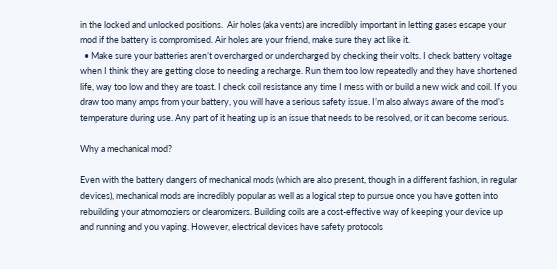in the locked and unlocked positions.  Air holes (aka vents) are incredibly important in letting gases escape your mod if the battery is compromised. Air holes are your friend, make sure they act like it.
  • Make sure your batteries aren’t overcharged or undercharged by checking their volts. I check battery voltage when I think they are getting close to needing a recharge. Run them too low repeatedly and they have shortened life, way too low and they are toast. I check coil resistance any time I mess with or build a new wick and coil. If you draw too many amps from your battery, you will have a serious safety issue. I’m also always aware of the mod’s temperature during use. Any part of it heating up is an issue that needs to be resolved, or it can become serious.

Why a mechanical mod?

Even with the battery dangers of mechanical mods (which are also present, though in a different fashion, in regular devices), mechanical mods are incredibly popular as well as a logical step to pursue once you have gotten into rebuilding your atmomoziers or clearomizers. Building coils are a cost-effective way of keeping your device up and running and you vaping. However, electrical devices have safety protocols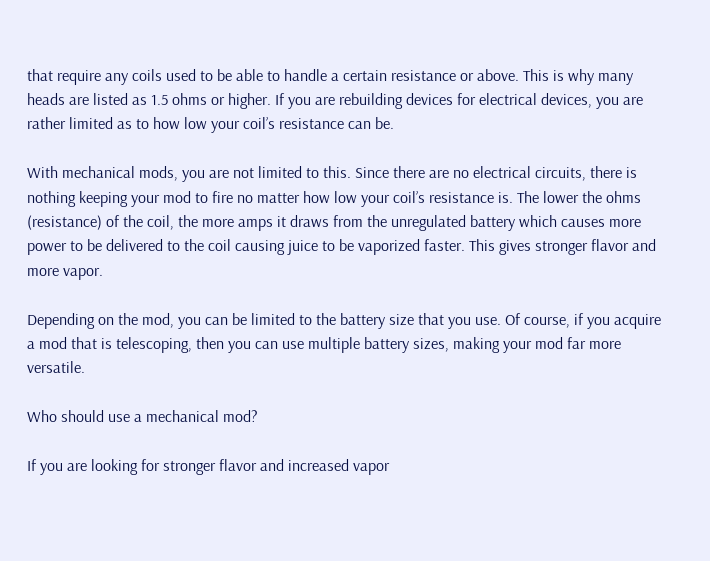that require any coils used to be able to handle a certain resistance or above. This is why many heads are listed as 1.5 ohms or higher. If you are rebuilding devices for electrical devices, you are rather limited as to how low your coil’s resistance can be.

With mechanical mods, you are not limited to this. Since there are no electrical circuits, there is nothing keeping your mod to fire no matter how low your coil’s resistance is. The lower the ohms (resistance) of the coil, the more amps it draws from the unregulated battery which causes more power to be delivered to the coil causing juice to be vaporized faster. This gives stronger flavor and more vapor.

Depending on the mod, you can be limited to the battery size that you use. Of course, if you acquire a mod that is telescoping, then you can use multiple battery sizes, making your mod far more versatile.

Who should use a mechanical mod?

If you are looking for stronger flavor and increased vapor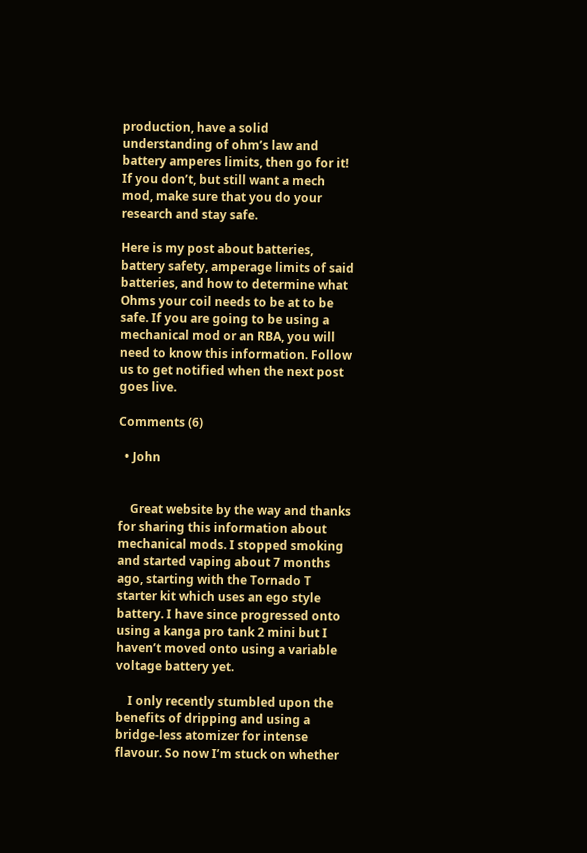production, have a solid understanding of ohm’s law and battery amperes limits, then go for it! If you don’t, but still want a mech mod, make sure that you do your research and stay safe.

Here is my post about batteries, battery safety, amperage limits of said batteries, and how to determine what Ohms your coil needs to be at to be safe. If you are going to be using a mechanical mod or an RBA, you will need to know this information. Follow us to get notified when the next post goes live.

Comments (6)

  • John


    Great website by the way and thanks for sharing this information about mechanical mods. I stopped smoking and started vaping about 7 months ago, starting with the Tornado T starter kit which uses an ego style battery. I have since progressed onto using a kanga pro tank 2 mini but I haven’t moved onto using a variable voltage battery yet.

    I only recently stumbled upon the benefits of dripping and using a bridge-less atomizer for intense flavour. So now I’m stuck on whether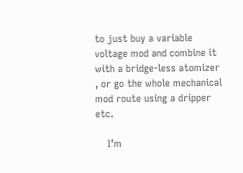to just buy a variable voltage mod and combine it with a bridge-less atomizer , or go the whole mechanical mod route using a dripper etc.

    I’m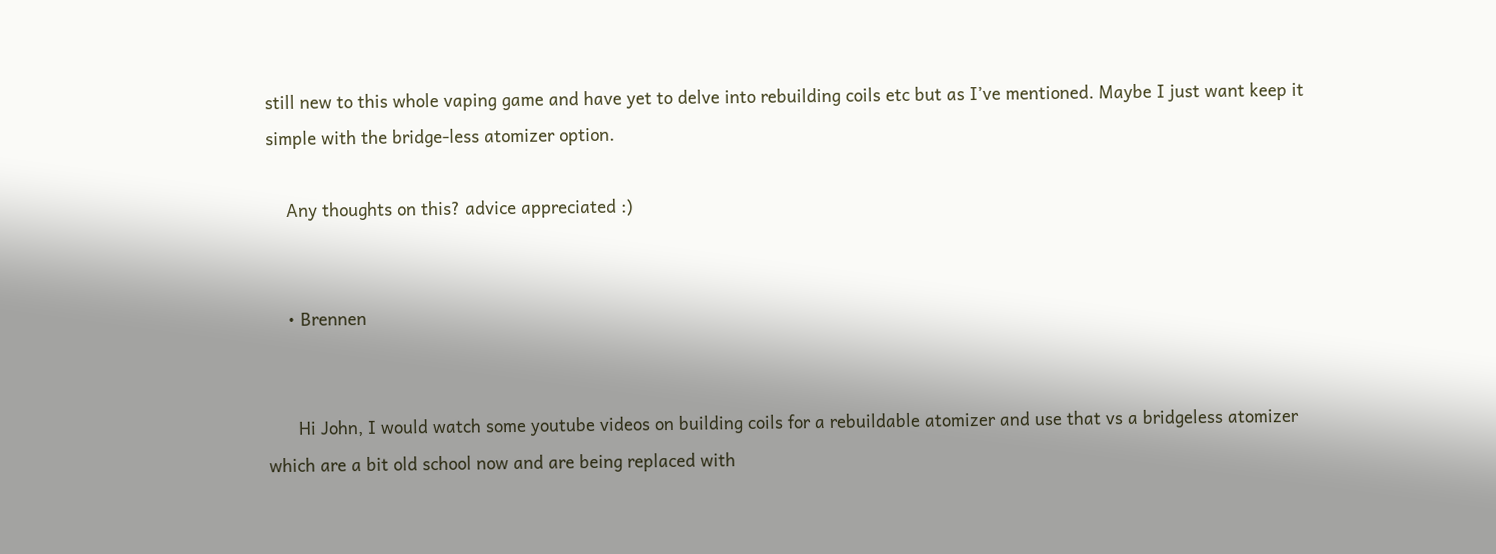still new to this whole vaping game and have yet to delve into rebuilding coils etc but as I’ve mentioned. Maybe I just want keep it simple with the bridge-less atomizer option.

    Any thoughts on this? advice appreciated :)


    • Brennen


      Hi John, I would watch some youtube videos on building coils for a rebuildable atomizer and use that vs a bridgeless atomizer which are a bit old school now and are being replaced with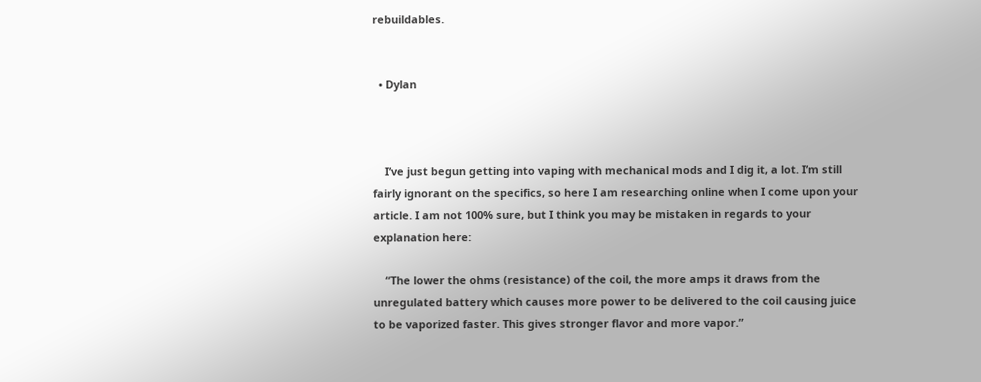rebuildables.


  • Dylan



    I’ve just begun getting into vaping with mechanical mods and I dig it, a lot. I’m still fairly ignorant on the specifics, so here I am researching online when I come upon your article. I am not 100% sure, but I think you may be mistaken in regards to your explanation here:

    “The lower the ohms (resistance) of the coil, the more amps it draws from the unregulated battery which causes more power to be delivered to the coil causing juice to be vaporized faster. This gives stronger flavor and more vapor.”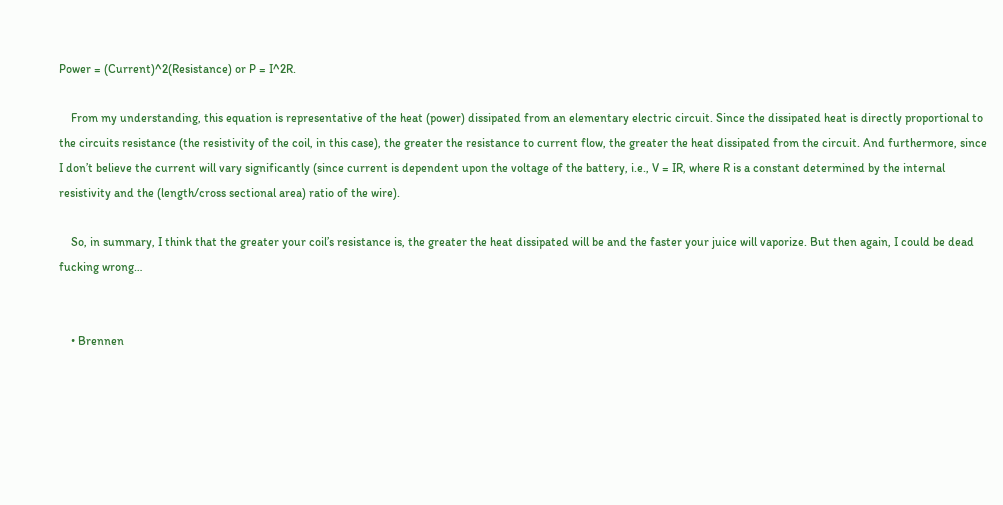Power = (Current)^2(Resistance) or P = I^2R.

    From my understanding, this equation is representative of the heat (power) dissipated from an elementary electric circuit. Since the dissipated heat is directly proportional to the circuits resistance (the resistivity of the coil, in this case), the greater the resistance to current flow, the greater the heat dissipated from the circuit. And furthermore, since I don’t believe the current will vary significantly (since current is dependent upon the voltage of the battery, i.e., V = IR, where R is a constant determined by the internal resistivity and the (length/cross sectional area) ratio of the wire).

    So, in summary, I think that the greater your coil’s resistance is, the greater the heat dissipated will be and the faster your juice will vaporize. But then again, I could be dead fucking wrong…


    • Brennen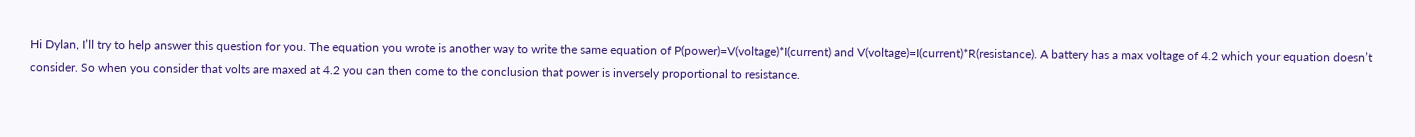Hi Dylan, I’ll try to help answer this question for you. The equation you wrote is another way to write the same equation of P(power)=V(voltage)*I(current) and V(voltage)=I(current)*R(resistance). A battery has a max voltage of 4.2 which your equation doesn’t consider. So when you consider that volts are maxed at 4.2 you can then come to the conclusion that power is inversely proportional to resistance.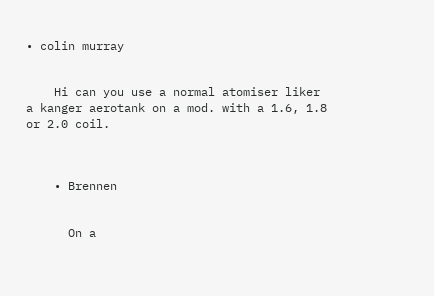• colin murray


    Hi can you use a normal atomiser liker a kanger aerotank on a mod. with a 1.6, 1.8 or 2.0 coil.



    • Brennen


      On a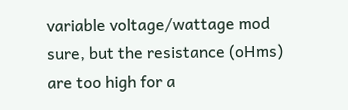variable voltage/wattage mod sure, but the resistance (oHms) are too high for a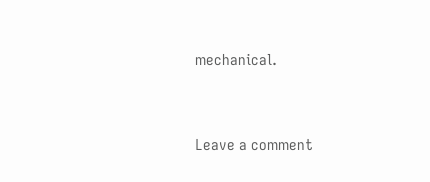mechanical.


Leave a comment